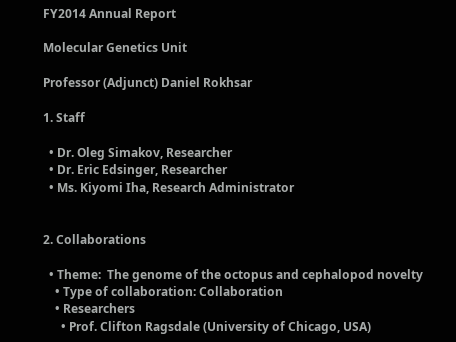FY2014 Annual Report

Molecular Genetics Unit

Professor (Adjunct) Daniel Rokhsar

1. Staff

  • Dr. Oleg Simakov, Researcher
  • Dr. Eric Edsinger, Researcher
  • Ms. Kiyomi Iha, Research Administrator


2. Collaborations

  • Theme:  The genome of the octopus and cephalopod novelty
    • Type of collaboration: Collaboration
    • Researchers
      • Prof. Clifton Ragsdale (University of Chicago, USA)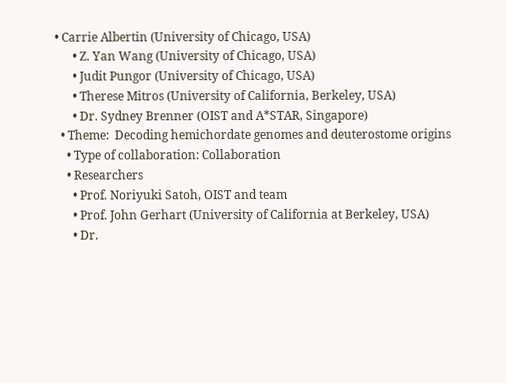• Carrie Albertin (University of Chicago, USA)
      • Z. Yan Wang (University of Chicago, USA)
      • Judit Pungor (University of Chicago, USA)
      • Therese Mitros (University of California, Berkeley, USA)
      • Dr. Sydney Brenner (OIST and A*STAR, Singapore)
  • Theme:  Decoding hemichordate genomes and deuterostome origins
    • Type of collaboration: Collaboration
    • Researchers
      • Prof. Noriyuki Satoh, OIST and team
      • Prof. John Gerhart (University of California at Berkeley, USA)
      • Dr.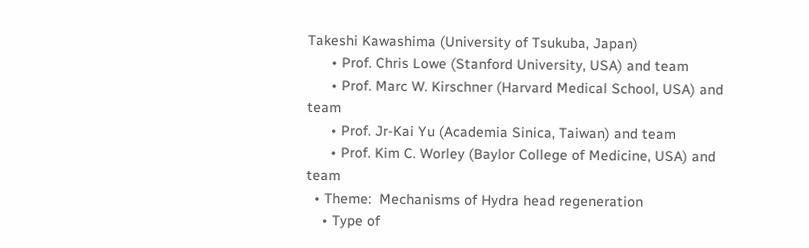Takeshi Kawashima (University of Tsukuba, Japan)
      • Prof. Chris Lowe (Stanford University, USA) and team
      • Prof. Marc W. Kirschner (Harvard Medical School, USA) and team
      • Prof. Jr-Kai Yu (Academia Sinica, Taiwan) and team
      • Prof. Kim C. Worley (Baylor College of Medicine, USA) and team
  • Theme:  Mechanisms of Hydra head regeneration
    • Type of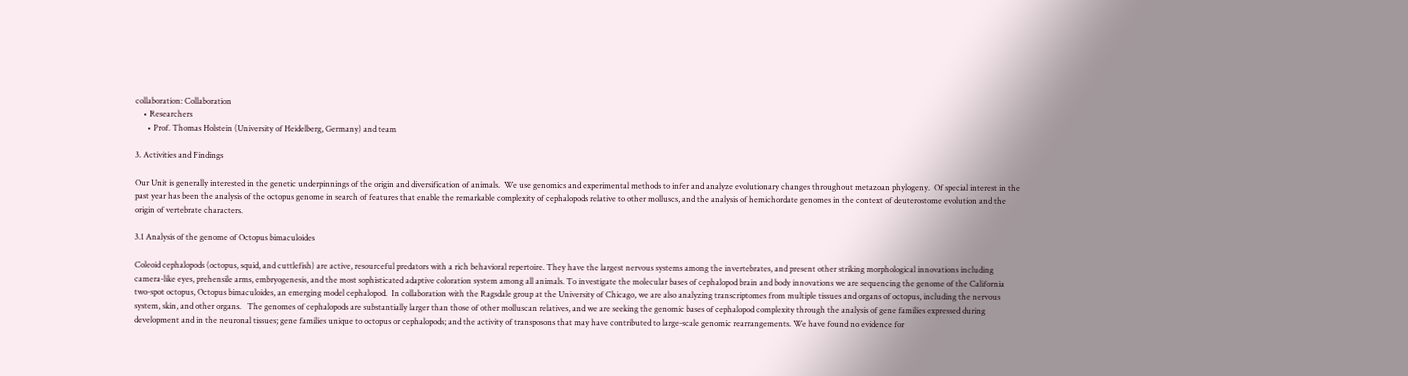collaboration: Collaboration
    • Researchers
      • Prof. Thomas Holstein (University of Heidelberg, Germany) and team

3. Activities and Findings

Our Unit is generally interested in the genetic underpinnings of the origin and diversification of animals.  We use genomics and experimental methods to infer and analyze evolutionary changes throughout metazoan phylogeny.  Of special interest in the past year has been the analysis of the octopus genome in search of features that enable the remarkable complexity of cephalopods relative to other molluscs, and the analysis of hemichordate genomes in the context of deuterostome evolution and the origin of vertebrate characters.

3.1 Analysis of the genome of Octopus bimaculoides

Coleoid cephalopods (octopus, squid, and cuttlefish) are active, resourceful predators with a rich behavioral repertoire. They have the largest nervous systems among the invertebrates, and present other striking morphological innovations including camera-like eyes, prehensile arms, embryogenesis, and the most sophisticated adaptive coloration system among all animals. To investigate the molecular bases of cephalopod brain and body innovations we are sequencing the genome of the California two-spot octopus, Octopus bimaculoides, an emerging model cephalopod.  In collaboration with the Ragsdale group at the University of Chicago, we are also analyzing transcriptomes from multiple tissues and organs of octopus, including the nervous system, skin, and other organs.   The genomes of cephalopods are substantially larger than those of other molluscan relatives, and we are seeking the genomic bases of cephalopod complexity through the analysis of gene families expressed during development and in the neuronal tissues; gene families unique to octopus or cephalopods; and the activity of transposons that may have contributed to large-scale genomic rearrangements. We have found no evidence for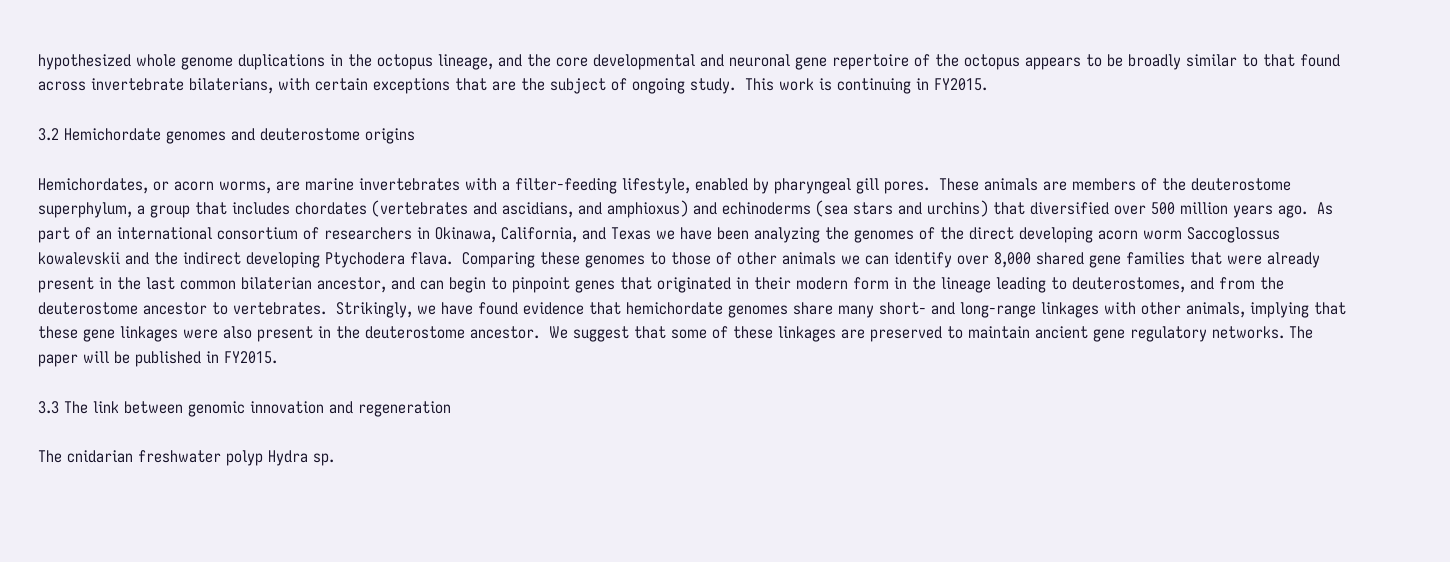hypothesized whole genome duplications in the octopus lineage, and the core developmental and neuronal gene repertoire of the octopus appears to be broadly similar to that found across invertebrate bilaterians, with certain exceptions that are the subject of ongoing study.  This work is continuing in FY2015.

3.2 Hemichordate genomes and deuterostome origins

Hemichordates, or acorn worms, are marine invertebrates with a filter-feeding lifestyle, enabled by pharyngeal gill pores.  These animals are members of the deuterostome superphylum, a group that includes chordates (vertebrates and ascidians, and amphioxus) and echinoderms (sea stars and urchins) that diversified over 500 million years ago.  As part of an international consortium of researchers in Okinawa, California, and Texas we have been analyzing the genomes of the direct developing acorn worm Saccoglossus kowalevskii and the indirect developing Ptychodera flava.  Comparing these genomes to those of other animals we can identify over 8,000 shared gene families that were already present in the last common bilaterian ancestor, and can begin to pinpoint genes that originated in their modern form in the lineage leading to deuterostomes, and from the deuterostome ancestor to vertebrates.  Strikingly, we have found evidence that hemichordate genomes share many short- and long-range linkages with other animals, implying that these gene linkages were also present in the deuterostome ancestor.  We suggest that some of these linkages are preserved to maintain ancient gene regulatory networks. The paper will be published in FY2015.

3.3 The link between genomic innovation and regeneration

The cnidarian freshwater polyp Hydra sp.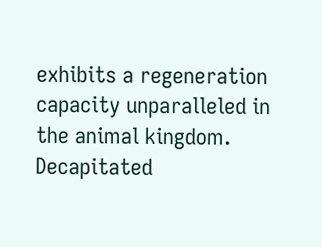exhibits a regeneration capacity unparalleled in the animal kingdom. Decapitated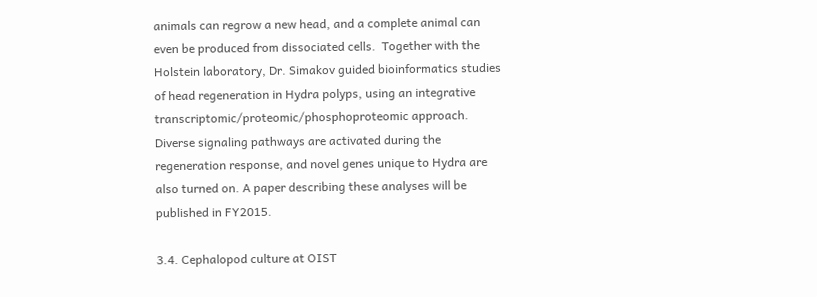animals can regrow a new head, and a complete animal can even be produced from dissociated cells.  Together with the Holstein laboratory, Dr. Simakov guided bioinformatics studies of head regeneration in Hydra polyps, using an integrative transcriptomic/proteomic/phosphoproteomic approach. Diverse signaling pathways are activated during the regeneration response, and novel genes unique to Hydra are also turned on. A paper describing these analyses will be published in FY2015.

3.4. Cephalopod culture at OIST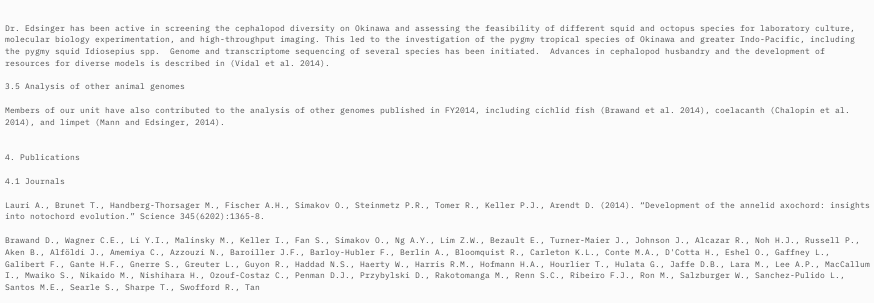Dr. Edsinger has been active in screening the cephalopod diversity on Okinawa and assessing the feasibility of different squid and octopus species for laboratory culture, molecular biology experimentation, and high-throughput imaging. This led to the investigation of the pygmy tropical species of Okinawa and greater Indo-Pacific, including the pygmy squid Idiosepius spp.  Genome and transcriptome sequencing of several species has been initiated.  Advances in cephalopod husbandry and the development of resources for diverse models is described in (Vidal et al. 2014).

3.5 Analysis of other animal genomes

Members of our unit have also contributed to the analysis of other genomes published in FY2014, including cichlid fish (Brawand et al. 2014), coelacanth (Chalopin et al. 2014), and limpet (Mann and Edsinger, 2014).


4. Publications

4.1 Journals

Lauri A., Brunet T., Handberg-Thorsager M., Fischer A.H., Simakov O., Steinmetz P.R., Tomer R., Keller P.J., Arendt D. (2014). “Development of the annelid axochord: insights into notochord evolution.” Science 345(6202):1365-8.

Brawand D., Wagner C.E., Li Y.I., Malinsky M., Keller I., Fan S., Simakov O., Ng A.Y., Lim Z.W., Bezault E., Turner-Maier J., Johnson J., Alcazar R., Noh H.J., Russell P., Aken B., Alföldi J., Amemiya C., Azzouzi N., Baroiller J.F., Barloy-Hubler F., Berlin A., Bloomquist R., Carleton K.L., Conte M.A., D'Cotta H., Eshel O., Gaffney L., Galibert F., Gante H.F., Gnerre S., Greuter L., Guyon R., Haddad N.S., Haerty W., Harris R.M., Hofmann H.A., Hourlier T., Hulata G., Jaffe D.B., Lara M., Lee A.P., MacCallum I., Mwaiko S., Nikaido M., Nishihara H., Ozouf-Costaz C., Penman D.J., Przybylski D., Rakotomanga M., Renn S.C., Ribeiro F.J., Ron M., Salzburger W., Sanchez-Pulido L., Santos M.E., Searle S., Sharpe T., Swofford R., Tan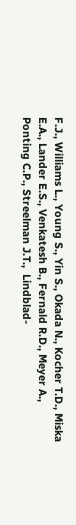F.J., Williams L., Young S., Yin S., Okada N., Kocher T.D., Miska E.A., Lander E.S., Venkatesh B., Fernald R.D., Meyer A., Ponting C.P., Streelman J.T.,  Lindblad-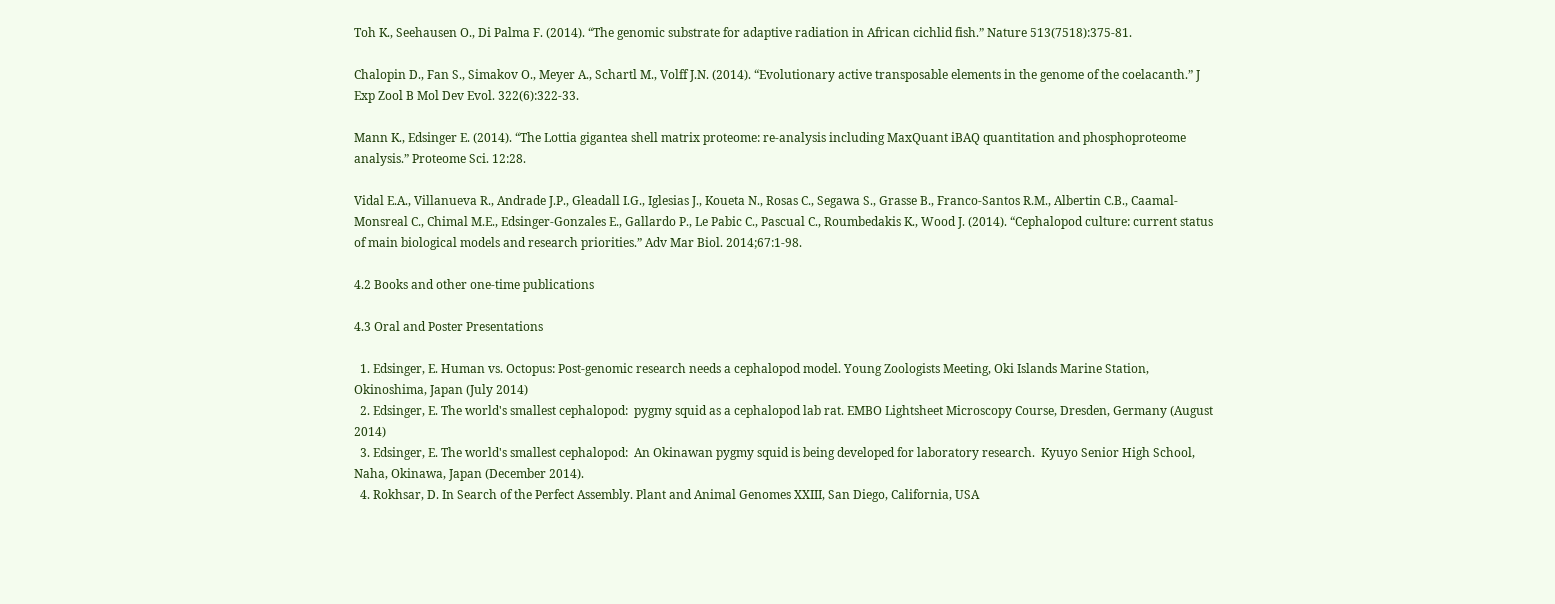Toh K., Seehausen O., Di Palma F. (2014). “The genomic substrate for adaptive radiation in African cichlid fish.” Nature 513(7518):375-81.

Chalopin D., Fan S., Simakov O., Meyer A., Schartl M., Volff J.N. (2014). “Evolutionary active transposable elements in the genome of the coelacanth.” J Exp Zool B Mol Dev Evol. 322(6):322-33.

Mann K., Edsinger E. (2014). “The Lottia gigantea shell matrix proteome: re-analysis including MaxQuant iBAQ quantitation and phosphoproteome analysis.” Proteome Sci. 12:28.

Vidal E.A., Villanueva R., Andrade J.P., Gleadall I.G., Iglesias J., Koueta N., Rosas C., Segawa S., Grasse B., Franco-Santos R.M., Albertin C.B., Caamal-Monsreal C., Chimal M.E., Edsinger-Gonzales E., Gallardo P., Le Pabic C., Pascual C., Roumbedakis K., Wood J. (2014). “Cephalopod culture: current status of main biological models and research priorities.” Adv Mar Biol. 2014;67:1-98.

4.2 Books and other one-time publications

4.3 Oral and Poster Presentations

  1. Edsinger, E. Human vs. Octopus: Post-genomic research needs a cephalopod model. Young Zoologists Meeting, Oki Islands Marine Station, Okinoshima, Japan (July 2014)
  2. Edsinger, E. The world's smallest cephalopod:  pygmy squid as a cephalopod lab rat. EMBO Lightsheet Microscopy Course, Dresden, Germany (August 2014)
  3. Edsinger, E. The world's smallest cephalopod:  An Okinawan pygmy squid is being developed for laboratory research.  Kyuyo Senior High School, Naha, Okinawa, Japan (December 2014).
  4. Rokhsar, D. In Search of the Perfect Assembly. Plant and Animal Genomes XXIII, San Diego, California, USA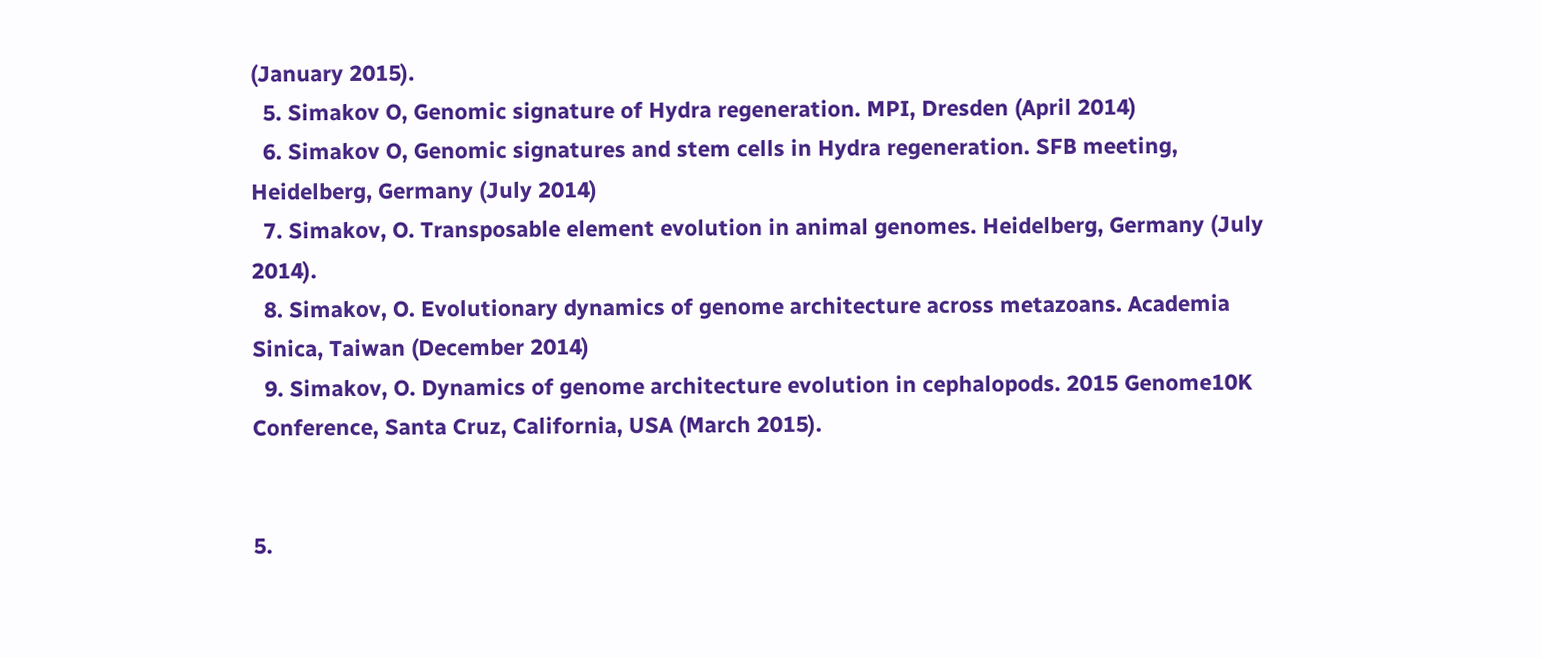(January 2015).
  5. Simakov O, Genomic signature of Hydra regeneration. MPI, Dresden (April 2014)
  6. Simakov O, Genomic signatures and stem cells in Hydra regeneration. SFB meeting, Heidelberg, Germany (July 2014)
  7. Simakov, O. Transposable element evolution in animal genomes. Heidelberg, Germany (July 2014).
  8. Simakov, O. Evolutionary dynamics of genome architecture across metazoans. Academia Sinica, Taiwan (December 2014)
  9. Simakov, O. Dynamics of genome architecture evolution in cephalopods. 2015 Genome10K Conference, Santa Cruz, California, USA (March 2015).


5.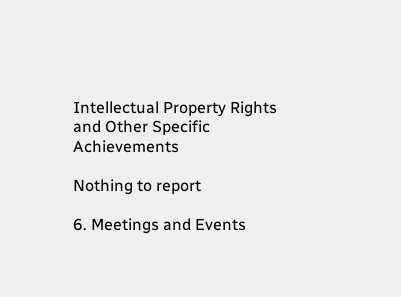Intellectual Property Rights and Other Specific Achievements

Nothing to report

6. Meetings and Events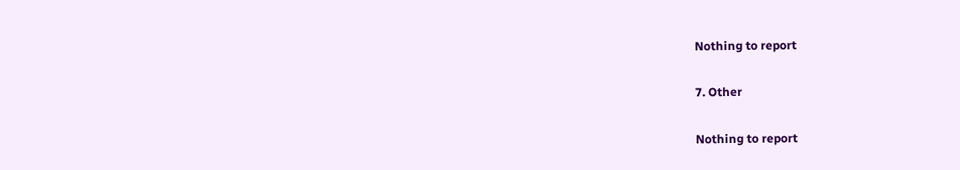Nothing to report

7. Other

Nothing to report